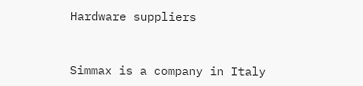Hardware suppliers


Simmax is a company in Italy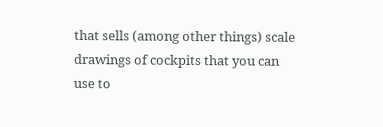that sells (among other things) scale drawings of cockpits that you can use to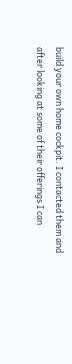build your own home cockpit. I contacted them and after looking at some of their offerings I can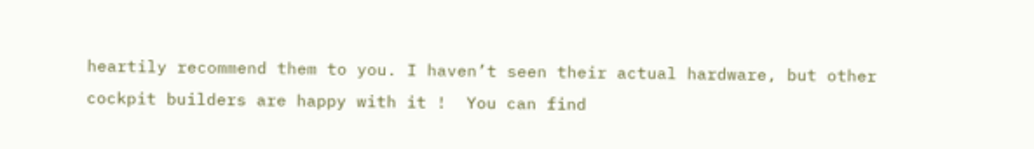heartily recommend them to you. I haven’t seen their actual hardware, but other cockpit builders are happy with it !  You can find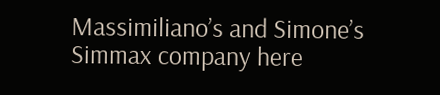Massimiliano’s and Simone’s Simmax company here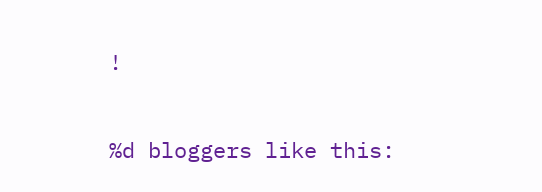!

%d bloggers like this: